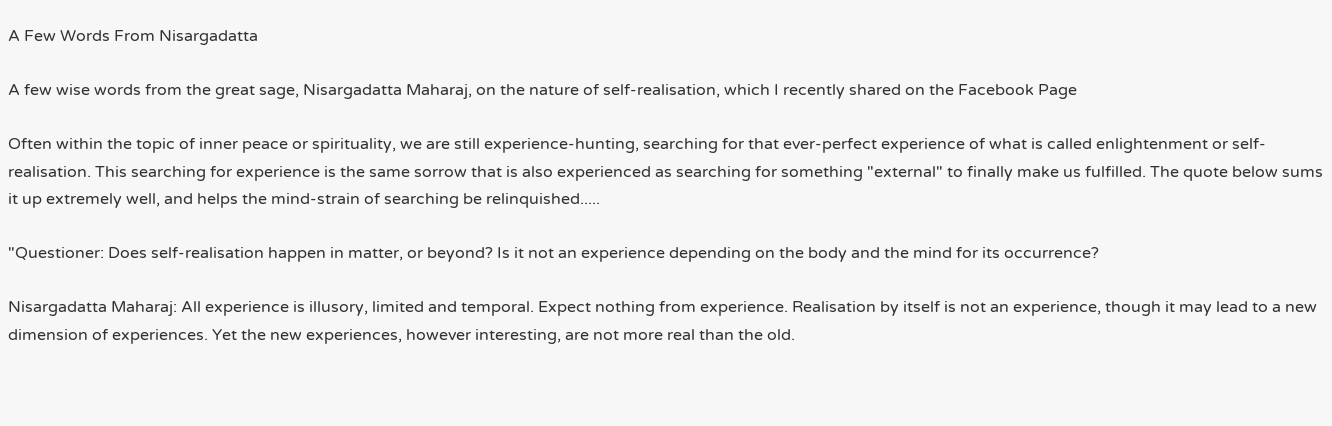A Few Words From Nisargadatta

A few wise words from the great sage, Nisargadatta Maharaj, on the nature of self-realisation, which I recently shared on the Facebook Page

Often within the topic of inner peace or spirituality, we are still experience-hunting, searching for that ever-perfect experience of what is called enlightenment or self-realisation. This searching for experience is the same sorrow that is also experienced as searching for something "external" to finally make us fulfilled. The quote below sums it up extremely well, and helps the mind-strain of searching be relinquished.....

"Questioner: Does self-realisation happen in matter, or beyond? Is it not an experience depending on the body and the mind for its occurrence?

Nisargadatta Maharaj: All experience is illusory, limited and temporal. Expect nothing from experience. Realisation by itself is not an experience, though it may lead to a new dimension of experiences. Yet the new experiences, however interesting, are not more real than the old.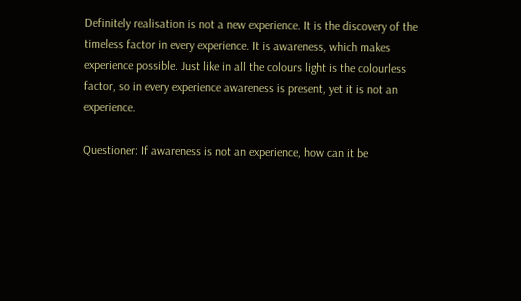Definitely realisation is not a new experience. It is the discovery of the timeless factor in every experience. It is awareness, which makes experience possible. Just like in all the colours light is the colourless factor, so in every experience awareness is present, yet it is not an experience.

Questioner: If awareness is not an experience, how can it be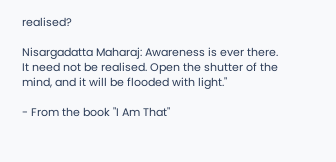realised?

Nisargadatta Maharaj: Awareness is ever there. It need not be realised. Open the shutter of the mind, and it will be flooded with light."

- From the book "I Am That"